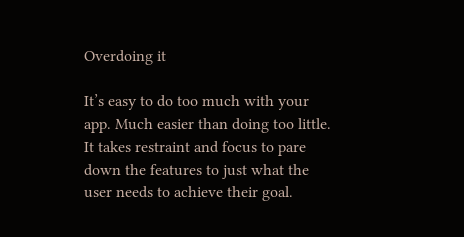Overdoing it

It’s easy to do too much with your app. Much easier than doing too little. It takes restraint and focus to pare down the features to just what the user needs to achieve their goal.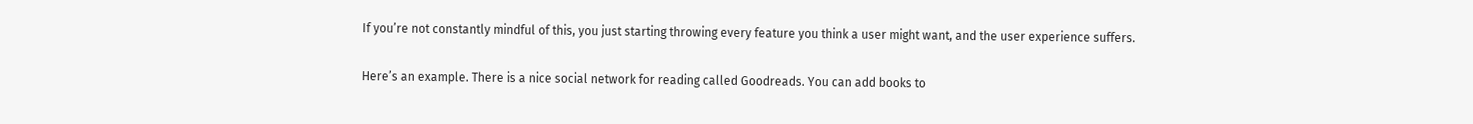If you’re not constantly mindful of this, you just starting throwing every feature you think a user might want, and the user experience suffers.

Here’s an example. There is a nice social network for reading called Goodreads. You can add books to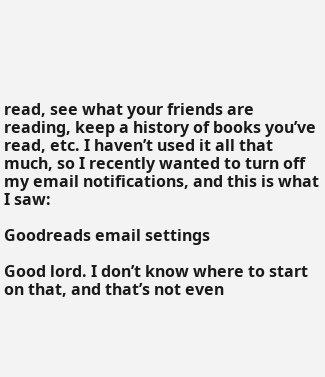read, see what your friends are reading, keep a history of books you’ve read, etc. I haven’t used it all that much, so I recently wanted to turn off my email notifications, and this is what I saw:

Goodreads email settings

Good lord. I don’t know where to start on that, and that’s not even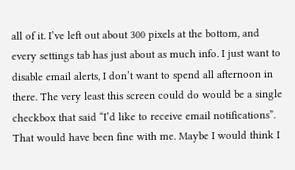all of it. I’ve left out about 300 pixels at the bottom, and every settings tab has just about as much info. I just want to disable email alerts, I don’t want to spend all afternoon in there. The very least this screen could do would be a single checkbox that said “I’d like to receive email notifications”. That would have been fine with me. Maybe I would think I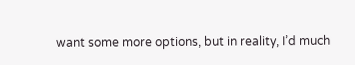want some more options, but in reality, I’d much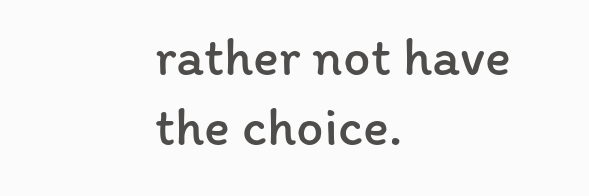rather not have the choice.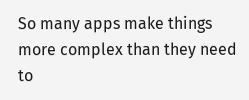So many apps make things more complex than they need to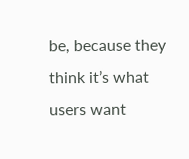be, because they think it’s what users want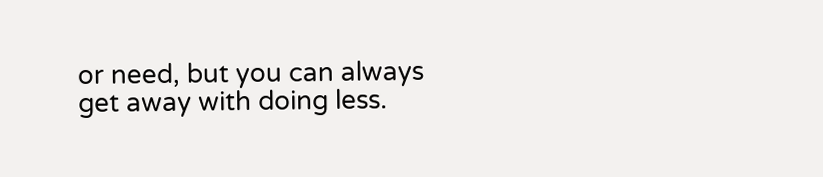or need, but you can always get away with doing less.